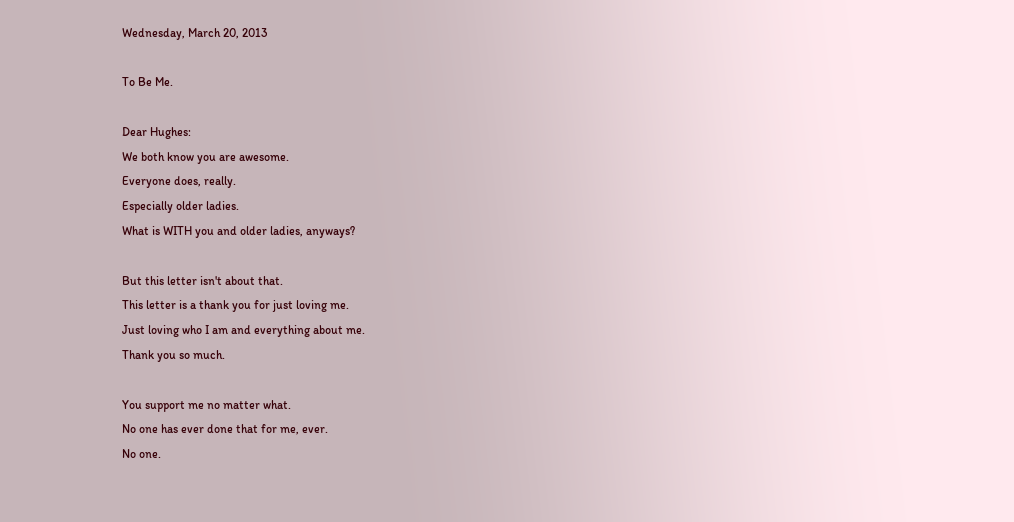Wednesday, March 20, 2013

To Be Me.

Dear Hughes:
We both know you are awesome.
Everyone does, really.
Especially older ladies.
What is WITH you and older ladies, anyways?

But this letter isn't about that.
This letter is a thank you for just loving me.
Just loving who I am and everything about me.
Thank you so much.

You support me no matter what.
No one has ever done that for me, ever.
No one.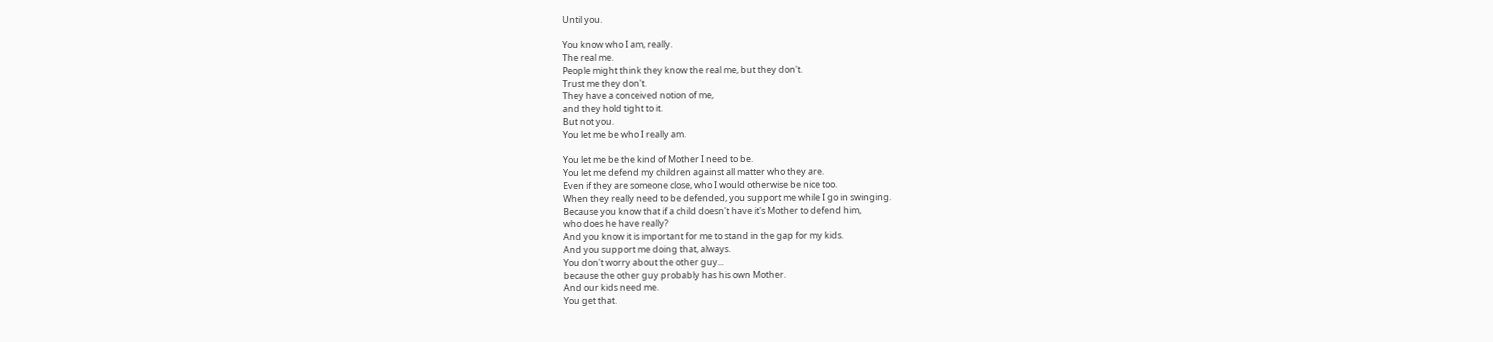Until you.

You know who I am, really.
The real me.
People might think they know the real me, but they don't.
Trust me they don't.
They have a conceived notion of me,
and they hold tight to it.
But not you.
You let me be who I really am.

You let me be the kind of Mother I need to be.
You let me defend my children against all matter who they are.
Even if they are someone close, who I would otherwise be nice too.
When they really need to be defended, you support me while I go in swinging.
Because you know that if a child doesn't have it's Mother to defend him,
who does he have really?
And you know it is important for me to stand in the gap for my kids.
And you support me doing that, always.
You don't worry about the other guy...
because the other guy probably has his own Mother.
And our kids need me.
You get that.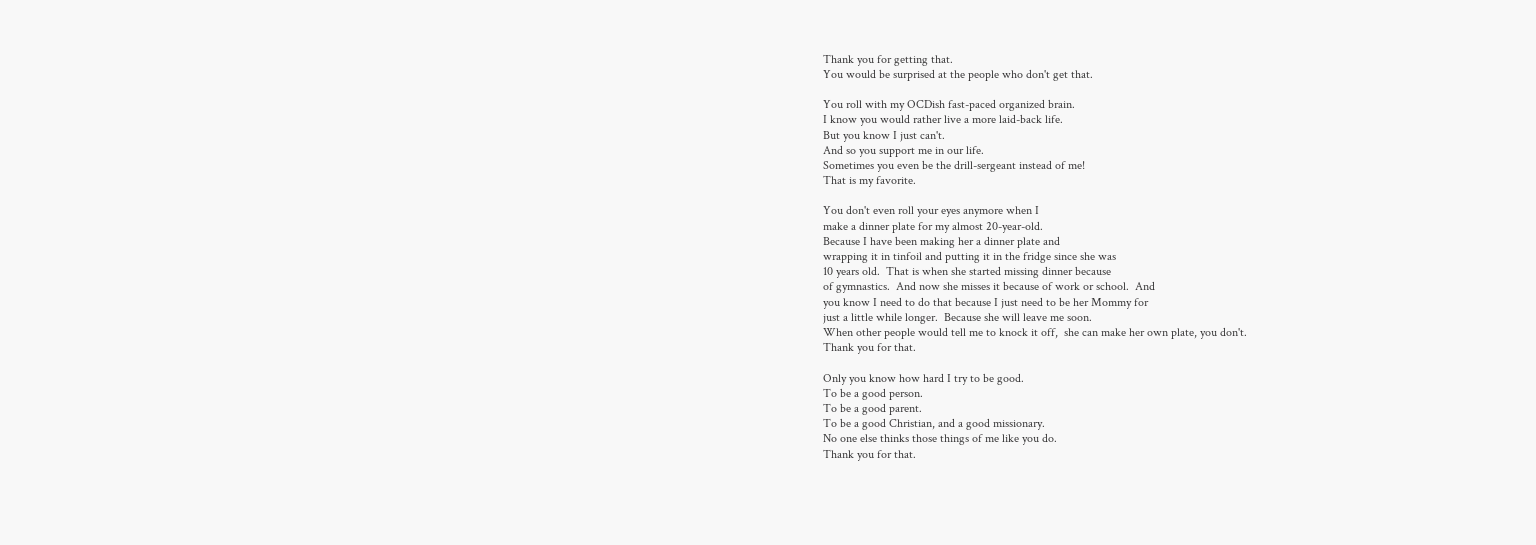Thank you for getting that.
You would be surprised at the people who don't get that.

You roll with my OCDish fast-paced organized brain.
I know you would rather live a more laid-back life.
But you know I just can't.
And so you support me in our life.
Sometimes you even be the drill-sergeant instead of me!
That is my favorite.

You don't even roll your eyes anymore when I
make a dinner plate for my almost 20-year-old.
Because I have been making her a dinner plate and
wrapping it in tinfoil and putting it in the fridge since she was
10 years old.  That is when she started missing dinner because
of gymnastics.  And now she misses it because of work or school.  And
you know I need to do that because I just need to be her Mommy for
just a little while longer.  Because she will leave me soon.
When other people would tell me to knock it off,  she can make her own plate, you don't.
Thank you for that.

Only you know how hard I try to be good.
To be a good person.
To be a good parent.
To be a good Christian, and a good missionary.
No one else thinks those things of me like you do.
Thank you for that.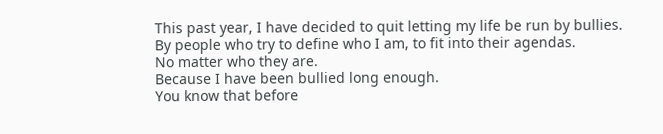This past year, I have decided to quit letting my life be run by bullies.
By people who try to define who I am, to fit into their agendas.
No matter who they are.
Because I have been bullied long enough.
You know that before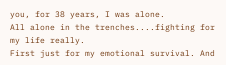you, for 38 years, I was alone.
All alone in the trenches....fighting for my life really.
First just for my emotional survival. And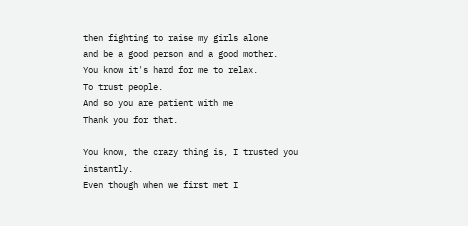then fighting to raise my girls alone
and be a good person and a good mother.
You know it's hard for me to relax.
To trust people.
And so you are patient with me
Thank you for that.

You know, the crazy thing is, I trusted you instantly.
Even though when we first met I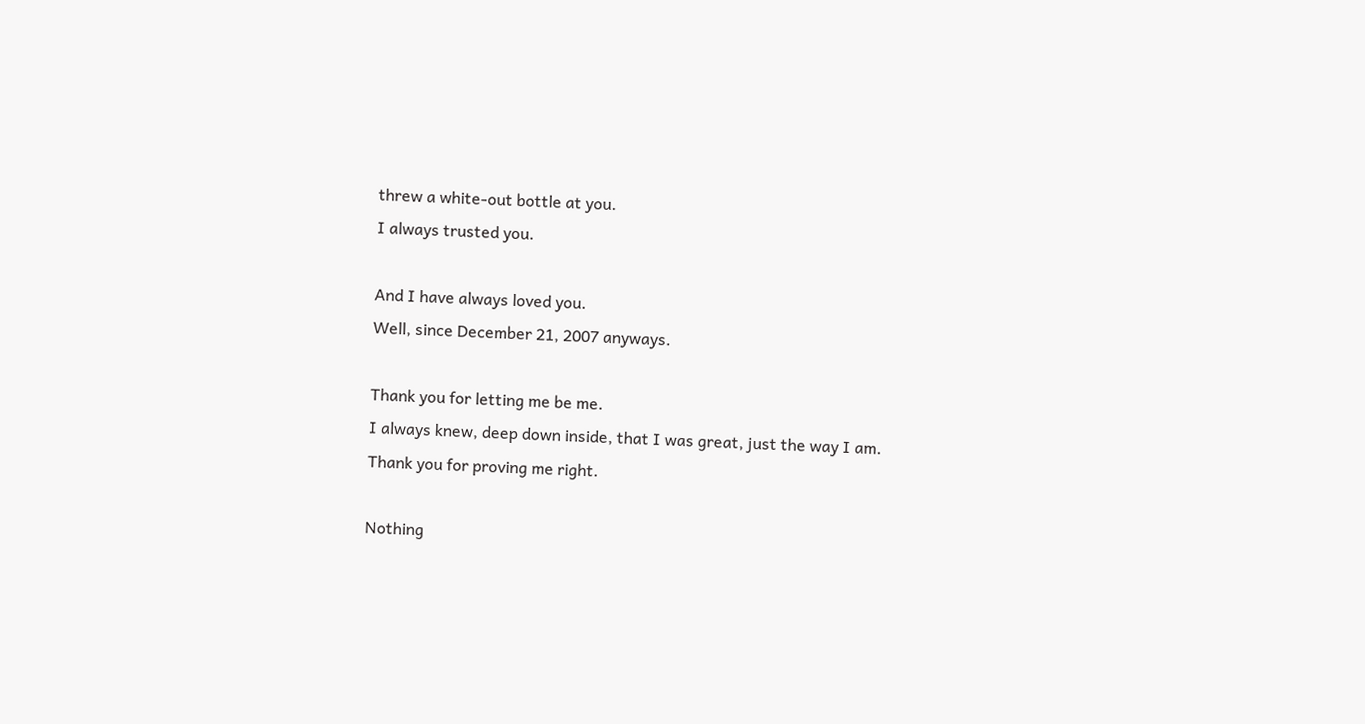threw a white-out bottle at you.
I always trusted you.

And I have always loved you.
Well, since December 21, 2007 anyways.

Thank you for letting me be me.
I always knew, deep down inside, that I was great, just the way I am.
Thank you for proving me right.

Nothing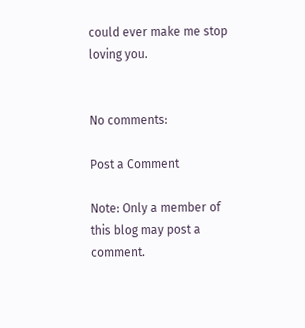could ever make me stop loving you.


No comments:

Post a Comment

Note: Only a member of this blog may post a comment.